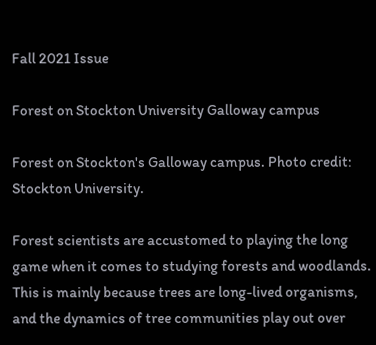Fall 2021 Issue

Forest on Stockton University Galloway campus

Forest on Stockton's Galloway campus. Photo credit: Stockton University.

Forest scientists are accustomed to playing the long game when it comes to studying forests and woodlands. This is mainly because trees are long-lived organisms, and the dynamics of tree communities play out over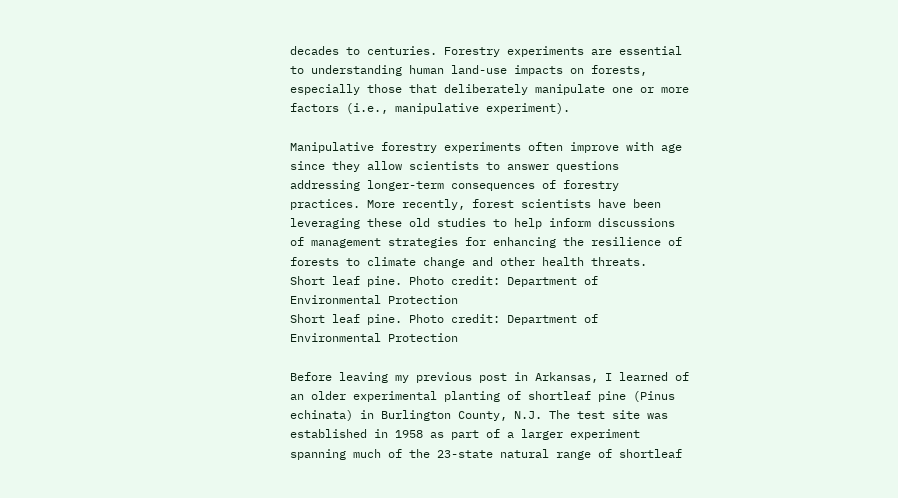decades to centuries. Forestry experiments are essential to understanding human land-use impacts on forests, especially those that deliberately manipulate one or more factors (i.e., manipulative experiment).

Manipulative forestry experiments often improve with age since they allow scientists to answer questions addressing longer-term consequences of forestry practices. More recently, forest scientists have been leveraging these old studies to help inform discussions of management strategies for enhancing the resilience of forests to climate change and other health threats.
Short leaf pine. Photo credit: Department of Environmental Protection
Short leaf pine. Photo credit: Department of Environmental Protection

Before leaving my previous post in Arkansas, I learned of an older experimental planting of shortleaf pine (Pinus echinata) in Burlington County, N.J. The test site was established in 1958 as part of a larger experiment spanning much of the 23-state natural range of shortleaf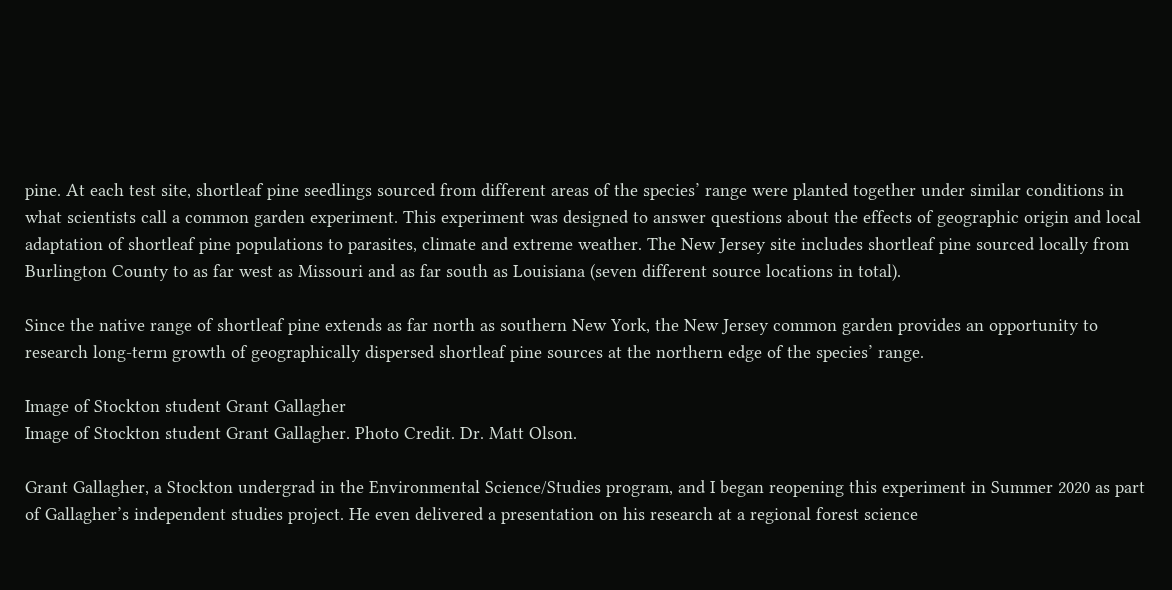pine. At each test site, shortleaf pine seedlings sourced from different areas of the species’ range were planted together under similar conditions in what scientists call a common garden experiment. This experiment was designed to answer questions about the effects of geographic origin and local adaptation of shortleaf pine populations to parasites, climate and extreme weather. The New Jersey site includes shortleaf pine sourced locally from Burlington County to as far west as Missouri and as far south as Louisiana (seven different source locations in total).

Since the native range of shortleaf pine extends as far north as southern New York, the New Jersey common garden provides an opportunity to research long-term growth of geographically dispersed shortleaf pine sources at the northern edge of the species’ range.

Image of Stockton student Grant Gallagher
Image of Stockton student Grant Gallagher. Photo Credit. Dr. Matt Olson.

Grant Gallagher, a Stockton undergrad in the Environmental Science/Studies program, and I began reopening this experiment in Summer 2020 as part of Gallagher’s independent studies project. He even delivered a presentation on his research at a regional forest science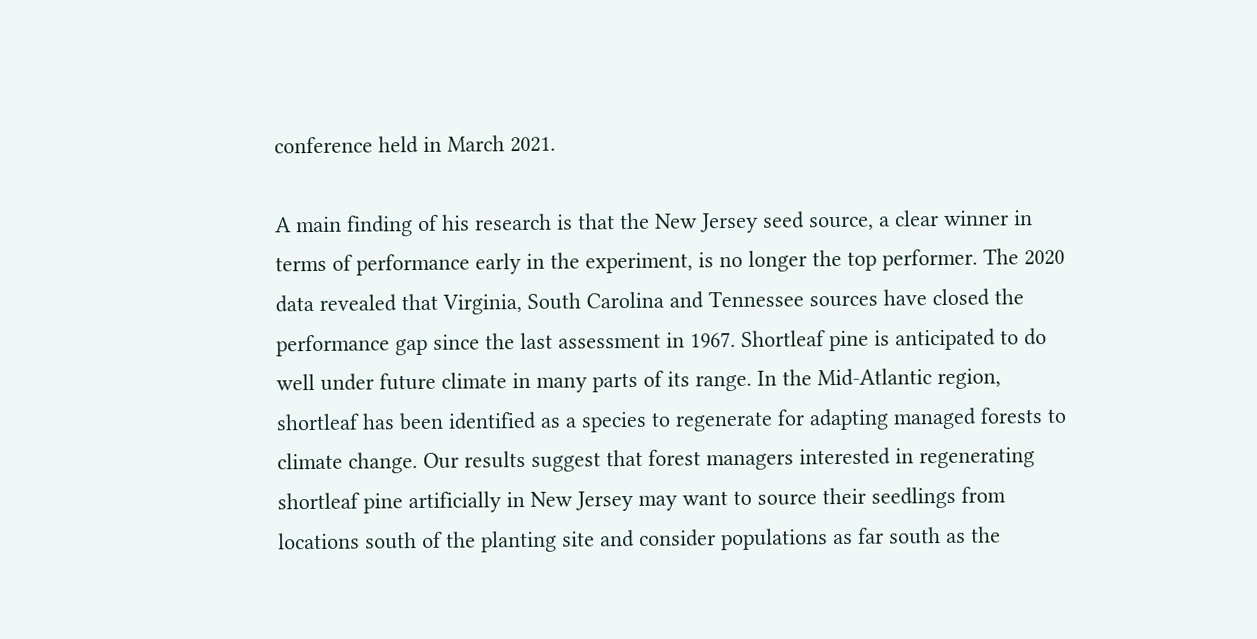conference held in March 2021.

A main finding of his research is that the New Jersey seed source, a clear winner in terms of performance early in the experiment, is no longer the top performer. The 2020 data revealed that Virginia, South Carolina and Tennessee sources have closed the performance gap since the last assessment in 1967. Shortleaf pine is anticipated to do well under future climate in many parts of its range. In the Mid-Atlantic region, shortleaf has been identified as a species to regenerate for adapting managed forests to climate change. Our results suggest that forest managers interested in regenerating shortleaf pine artificially in New Jersey may want to source their seedlings from locations south of the planting site and consider populations as far south as the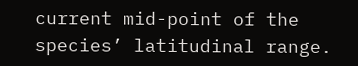current mid-point of the species’ latitudinal range.